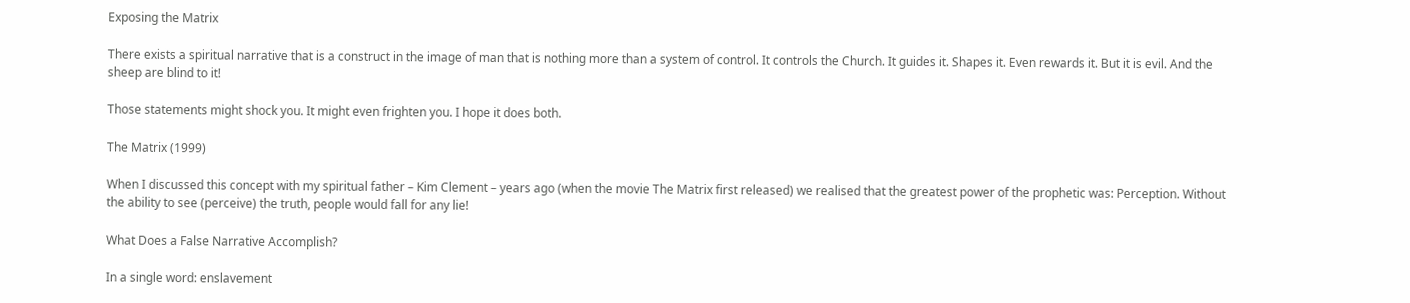Exposing the Matrix

There exists a spiritual narrative that is a construct in the image of man that is nothing more than a system of control. It controls the Church. It guides it. Shapes it. Even rewards it. But it is evil. And the sheep are blind to it!

Those statements might shock you. It might even frighten you. I hope it does both.

The Matrix (1999)

When I discussed this concept with my spiritual father – Kim Clement – years ago (when the movie The Matrix first released) we realised that the greatest power of the prophetic was: Perception. Without the ability to see (perceive) the truth, people would fall for any lie!

What Does a False Narrative Accomplish?

In a single word: enslavement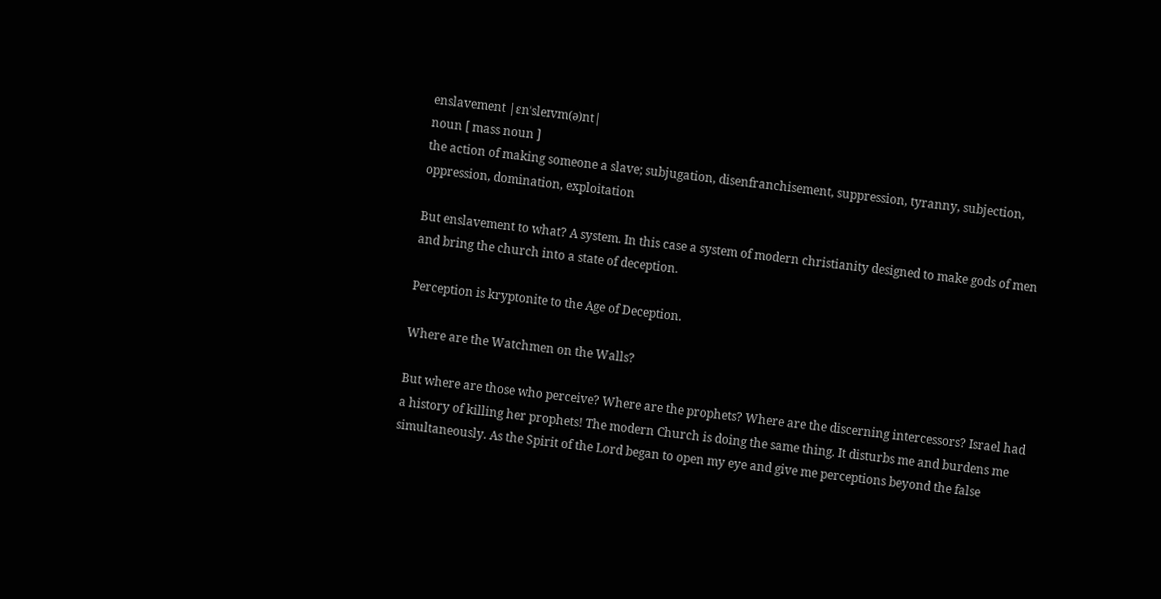enslavement |ɛnˈsleɪvm(ə)nt|
noun [ mass noun ]
the action of making someone a slave; subjugation, disenfranchisement, suppression, tyranny, subjection, oppression, domination, exploitation

But enslavement to what? A system. In this case a system of modern christianity designed to make gods of men and bring the church into a state of deception.

Perception is kryptonite to the Age of Deception.

Where are the Watchmen on the Walls?

But where are those who perceive? Where are the prophets? Where are the discerning intercessors? Israel had a history of killing her prophets! The modern Church is doing the same thing. It disturbs me and burdens me simultaneously. As the Spirit of the Lord began to open my eye and give me perceptions beyond the false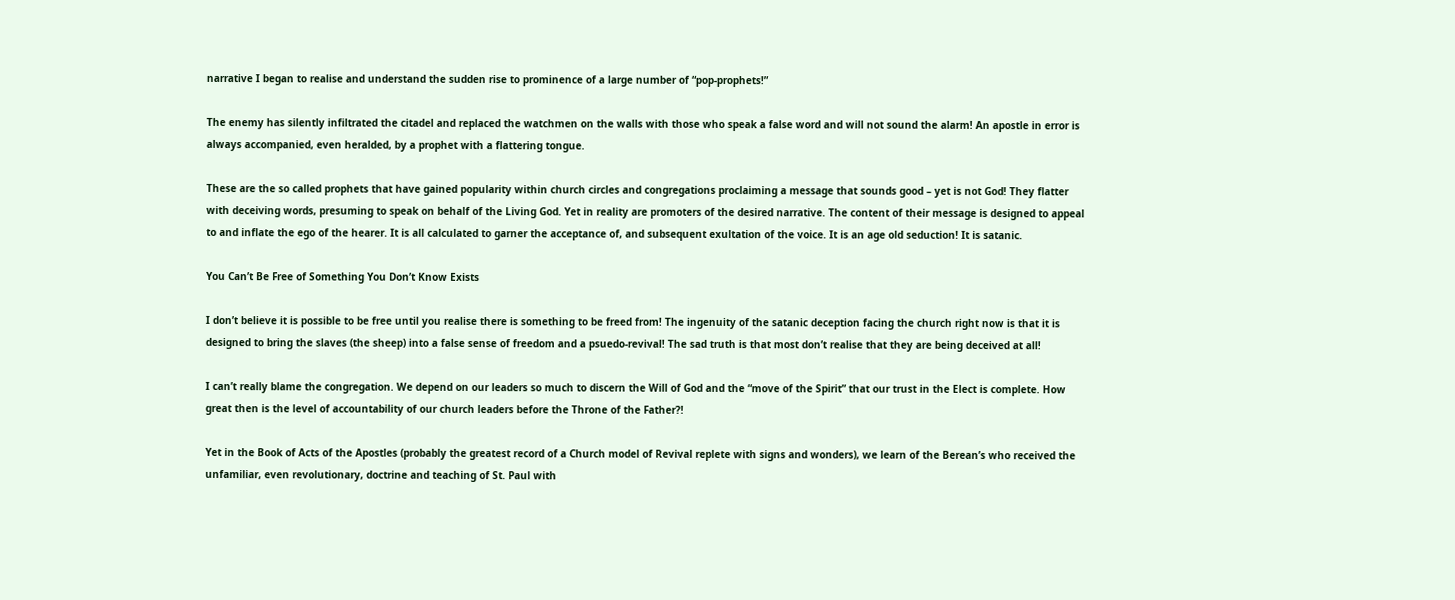narrative I began to realise and understand the sudden rise to prominence of a large number of “pop-prophets!”

The enemy has silently infiltrated the citadel and replaced the watchmen on the walls with those who speak a false word and will not sound the alarm! An apostle in error is always accompanied, even heralded, by a prophet with a flattering tongue.

These are the so called prophets that have gained popularity within church circles and congregations proclaiming a message that sounds good – yet is not God! They flatter with deceiving words, presuming to speak on behalf of the Living God. Yet in reality are promoters of the desired narrative. The content of their message is designed to appeal to and inflate the ego of the hearer. It is all calculated to garner the acceptance of, and subsequent exultation of the voice. It is an age old seduction! It is satanic.

You Can’t Be Free of Something You Don’t Know Exists

I don’t believe it is possible to be free until you realise there is something to be freed from! The ingenuity of the satanic deception facing the church right now is that it is designed to bring the slaves (the sheep) into a false sense of freedom and a psuedo-revival! The sad truth is that most don’t realise that they are being deceived at all!

I can’t really blame the congregation. We depend on our leaders so much to discern the Will of God and the “move of the Spirit” that our trust in the Elect is complete. How great then is the level of accountability of our church leaders before the Throne of the Father?!

Yet in the Book of Acts of the Apostles (probably the greatest record of a Church model of Revival replete with signs and wonders), we learn of the Berean’s who received the unfamiliar, even revolutionary, doctrine and teaching of St. Paul with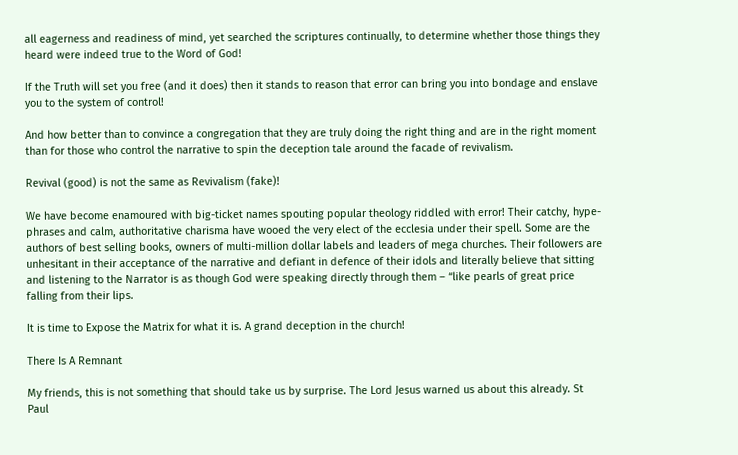all eagerness and readiness of mind, yet searched the scriptures continually, to determine whether those things they heard were indeed true to the Word of God!

If the Truth will set you free (and it does) then it stands to reason that error can bring you into bondage and enslave you to the system of control!

And how better than to convince a congregation that they are truly doing the right thing and are in the right moment than for those who control the narrative to spin the deception tale around the facade of revivalism.

Revival (good) is not the same as Revivalism (fake)!

We have become enamoured with big-ticket names spouting popular theology riddled with error! Their catchy, hype-phrases and calm, authoritative charisma have wooed the very elect of the ecclesia under their spell. Some are the authors of best selling books, owners of multi-million dollar labels and leaders of mega churches. Their followers are unhesitant in their acceptance of the narrative and defiant in defence of their idols and literally believe that sitting and listening to the Narrator is as though God were speaking directly through them – “like pearls of great price falling from their lips.

It is time to Expose the Matrix for what it is. A grand deception in the church!

There Is A Remnant

My friends, this is not something that should take us by surprise. The Lord Jesus warned us about this already. St Paul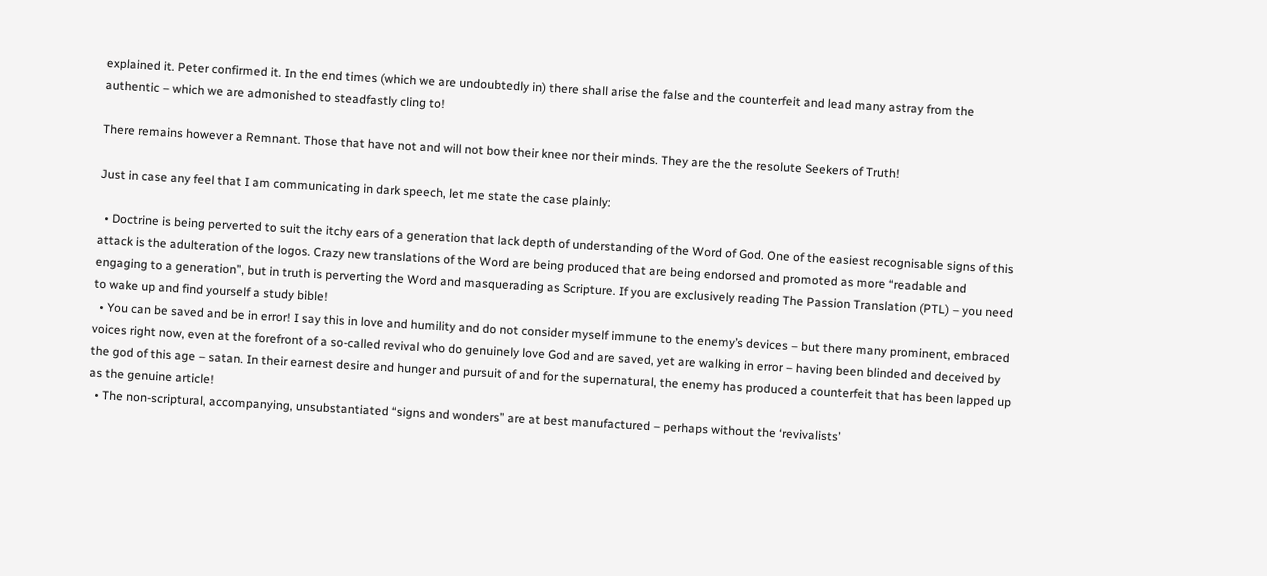explained it. Peter confirmed it. In the end times (which we are undoubtedly in) there shall arise the false and the counterfeit and lead many astray from the authentic – which we are admonished to steadfastly cling to!

There remains however a Remnant. Those that have not and will not bow their knee nor their minds. They are the the resolute Seekers of Truth!

Just in case any feel that I am communicating in dark speech, let me state the case plainly:

  • Doctrine is being perverted to suit the itchy ears of a generation that lack depth of understanding of the Word of God. One of the easiest recognisable signs of this attack is the adulteration of the logos. Crazy new translations of the Word are being produced that are being endorsed and promoted as more “readable and engaging to a generation”, but in truth is perverting the Word and masquerading as Scripture. If you are exclusively reading The Passion Translation (PTL) – you need to wake up and find yourself a study bible!
  • You can be saved and be in error! I say this in love and humility and do not consider myself immune to the enemy’s devices – but there many prominent, embraced voices right now, even at the forefront of a so-called revival who do genuinely love God and are saved, yet are walking in error – having been blinded and deceived by the god of this age – satan. In their earnest desire and hunger and pursuit of and for the supernatural, the enemy has produced a counterfeit that has been lapped up as the genuine article!
  • The non-scriptural, accompanying, unsubstantiated “signs and wonders” are at best manufactured – perhaps without the ‘revivalists’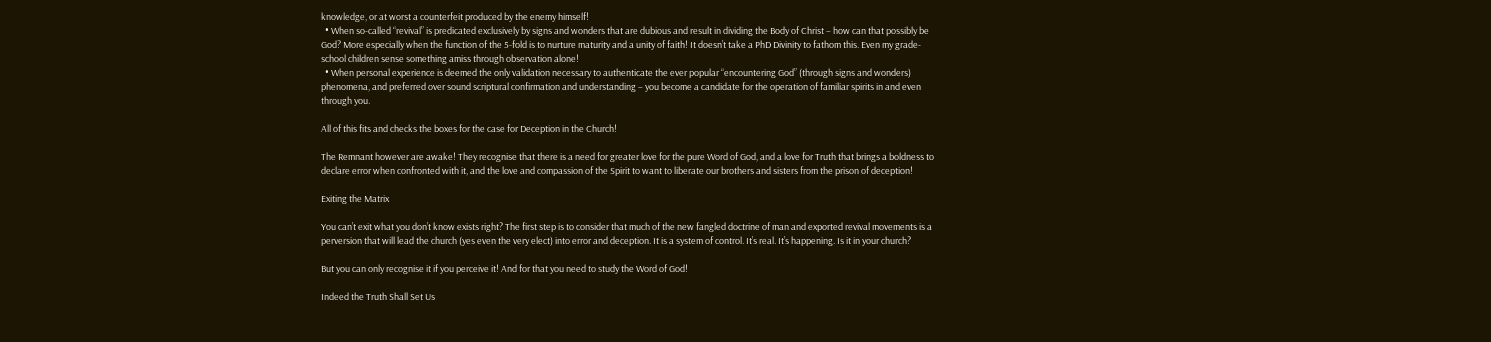knowledge, or at worst a counterfeit produced by the enemy himself!
  • When so-called “revival” is predicated exclusively by signs and wonders that are dubious and result in dividing the Body of Christ – how can that possibly be God? More especially when the function of the 5-fold is to nurture maturity and a unity of faith! It doesn’t take a PhD Divinity to fathom this. Even my grade-school children sense something amiss through observation alone!
  • When personal experience is deemed the only validation necessary to authenticate the ever popular “encountering God” (through signs and wonders) phenomena, and preferred over sound scriptural confirmation and understanding – you become a candidate for the operation of familiar spirits in and even through you.

All of this fits and checks the boxes for the case for Deception in the Church!

The Remnant however are awake! They recognise that there is a need for greater love for the pure Word of God, and a love for Truth that brings a boldness to declare error when confronted with it, and the love and compassion of the Spirit to want to liberate our brothers and sisters from the prison of deception!

Exiting the Matrix

You can’t exit what you don’t know exists right? The first step is to consider that much of the new fangled doctrine of man and exported revival movements is a perversion that will lead the church (yes even the very elect) into error and deception. It is a system of control. It’s real. It’s happening. Is it in your church?

But you can only recognise it if you perceive it! And for that you need to study the Word of God!

Indeed the Truth Shall Set Us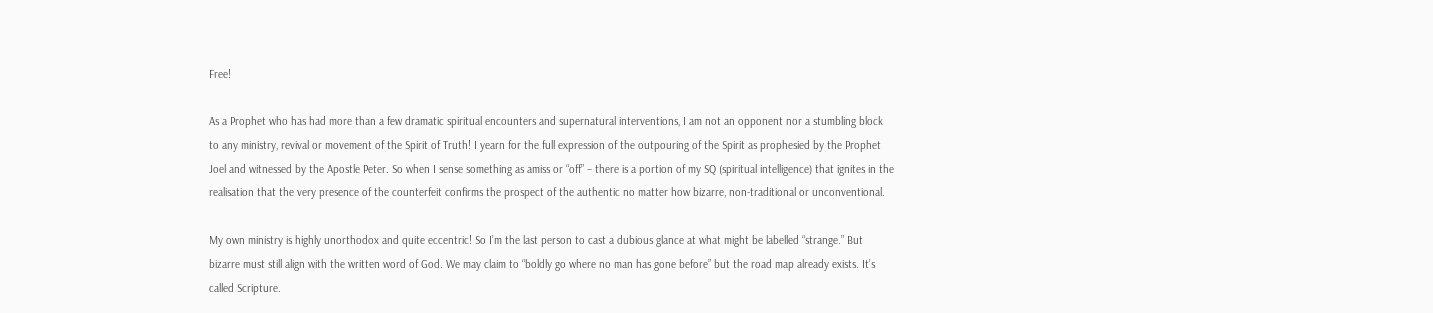Free!

As a Prophet who has had more than a few dramatic spiritual encounters and supernatural interventions, I am not an opponent nor a stumbling block to any ministry, revival or movement of the Spirit of Truth! I yearn for the full expression of the outpouring of the Spirit as prophesied by the Prophet Joel and witnessed by the Apostle Peter. So when I sense something as amiss or “off” – there is a portion of my SQ (spiritual intelligence) that ignites in the realisation that the very presence of the counterfeit confirms the prospect of the authentic no matter how bizarre, non-traditional or unconventional.

My own ministry is highly unorthodox and quite eccentric! So I’m the last person to cast a dubious glance at what might be labelled “strange.” But bizarre must still align with the written word of God. We may claim to “boldly go where no man has gone before” but the road map already exists. It’s called Scripture.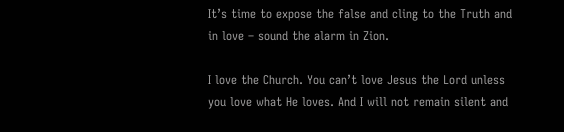It’s time to expose the false and cling to the Truth and in love – sound the alarm in Zion.

I love the Church. You can’t love Jesus the Lord unless you love what He loves. And I will not remain silent and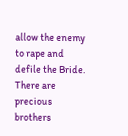allow the enemy to rape and defile the Bride. There are precious brothers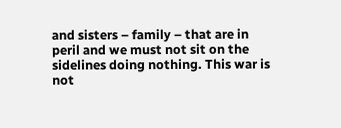and sisters – family – that are in peril and we must not sit on the sidelines doing nothing. This war is not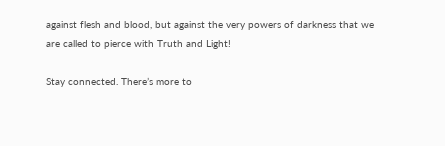against flesh and blood, but against the very powers of darkness that we are called to pierce with Truth and Light!

Stay connected. There’s more to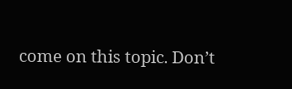come on this topic. Don’t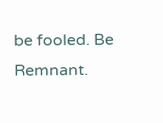be fooled. Be Remnant.